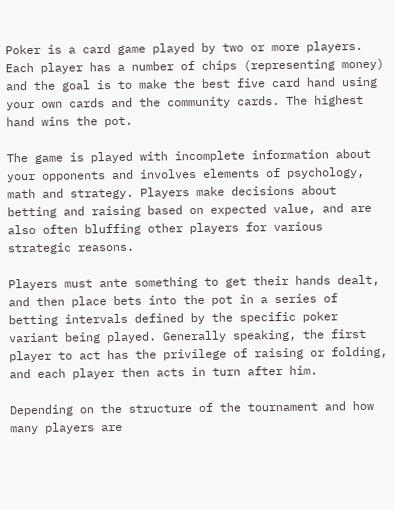Poker is a card game played by two or more players. Each player has a number of chips (representing money) and the goal is to make the best five card hand using your own cards and the community cards. The highest hand wins the pot.

The game is played with incomplete information about your opponents and involves elements of psychology, math and strategy. Players make decisions about betting and raising based on expected value, and are also often bluffing other players for various strategic reasons.

Players must ante something to get their hands dealt, and then place bets into the pot in a series of betting intervals defined by the specific poker variant being played. Generally speaking, the first player to act has the privilege of raising or folding, and each player then acts in turn after him.

Depending on the structure of the tournament and how many players are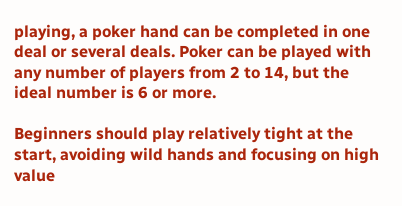playing, a poker hand can be completed in one deal or several deals. Poker can be played with any number of players from 2 to 14, but the ideal number is 6 or more.

Beginners should play relatively tight at the start, avoiding wild hands and focusing on high value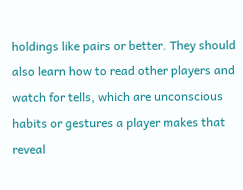holdings like pairs or better. They should also learn how to read other players and watch for tells, which are unconscious habits or gestures a player makes that reveal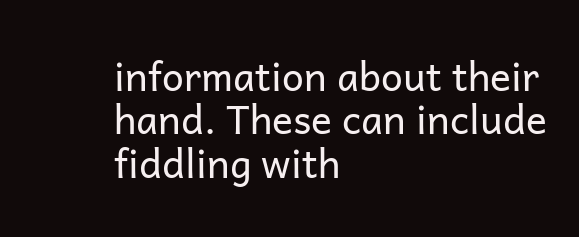information about their hand. These can include fiddling with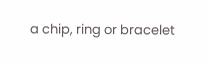a chip, ring or bracelet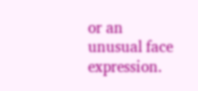or an unusual face expression.